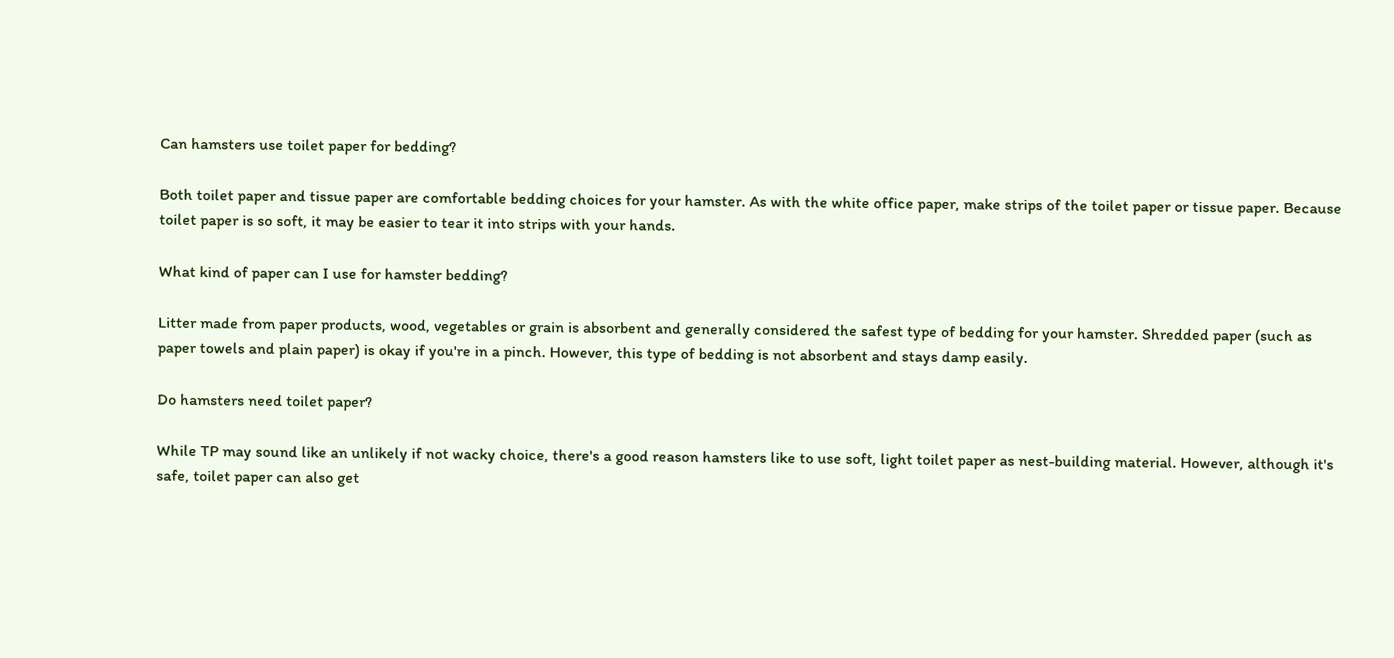Can hamsters use toilet paper for bedding?

Both toilet paper and tissue paper are comfortable bedding choices for your hamster. As with the white office paper, make strips of the toilet paper or tissue paper. Because toilet paper is so soft, it may be easier to tear it into strips with your hands.

What kind of paper can I use for hamster bedding?

Litter made from paper products, wood, vegetables or grain is absorbent and generally considered the safest type of bedding for your hamster. Shredded paper (such as paper towels and plain paper) is okay if you're in a pinch. However, this type of bedding is not absorbent and stays damp easily.

Do hamsters need toilet paper?

While TP may sound like an unlikely if not wacky choice, there's a good reason hamsters like to use soft, light toilet paper as nest-building material. However, although it's safe, toilet paper can also get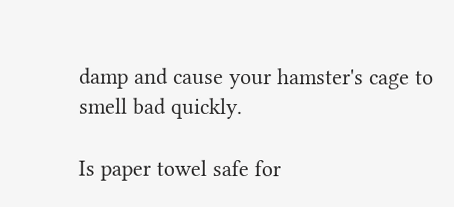damp and cause your hamster's cage to smell bad quickly.

Is paper towel safe for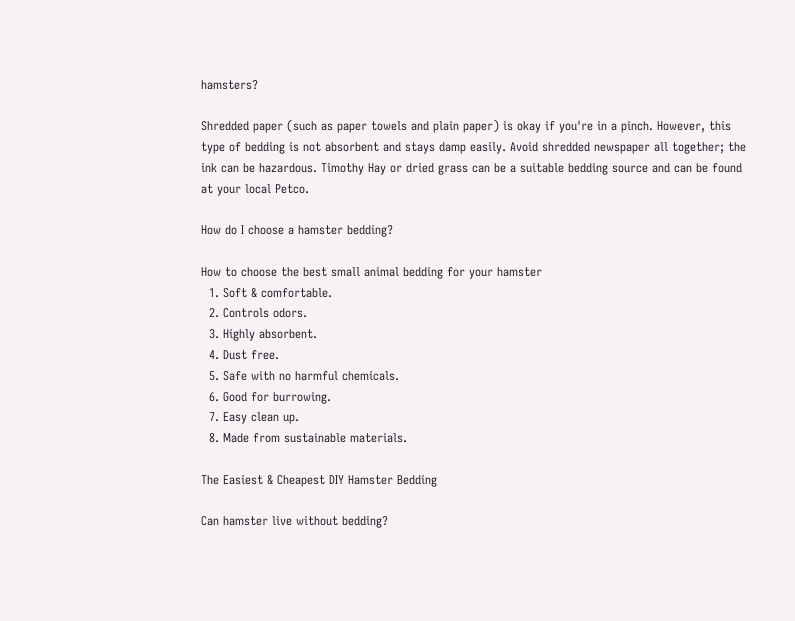hamsters?

Shredded paper (such as paper towels and plain paper) is okay if you're in a pinch. However, this type of bedding is not absorbent and stays damp easily. Avoid shredded newspaper all together; the ink can be hazardous. Timothy Hay or dried grass can be a suitable bedding source and can be found at your local Petco.

How do I choose a hamster bedding?

How to choose the best small animal bedding for your hamster
  1. Soft & comfortable.
  2. Controls odors.
  3. Highly absorbent.
  4. Dust free.
  5. Safe with no harmful chemicals.
  6. Good for burrowing.
  7. Easy clean up.
  8. Made from sustainable materials.

The Easiest & Cheapest DIY Hamster Bedding

Can hamster live without bedding?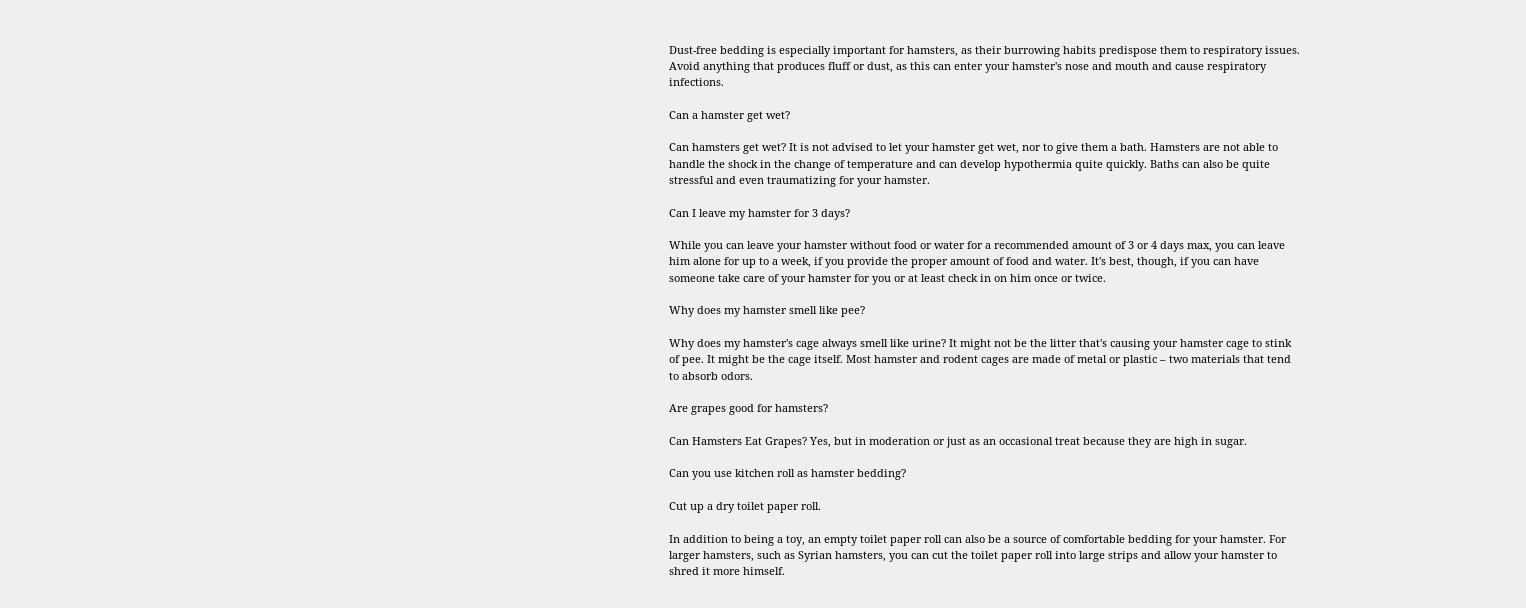Dust-free bedding is especially important for hamsters, as their burrowing habits predispose them to respiratory issues. Avoid anything that produces fluff or dust, as this can enter your hamster's nose and mouth and cause respiratory infections.

Can a hamster get wet?

Can hamsters get wet? It is not advised to let your hamster get wet, nor to give them a bath. Hamsters are not able to handle the shock in the change of temperature and can develop hypothermia quite quickly. Baths can also be quite stressful and even traumatizing for your hamster.

Can I leave my hamster for 3 days?

While you can leave your hamster without food or water for a recommended amount of 3 or 4 days max, you can leave him alone for up to a week, if you provide the proper amount of food and water. It's best, though, if you can have someone take care of your hamster for you or at least check in on him once or twice.

Why does my hamster smell like pee?

Why does my hamster's cage always smell like urine? It might not be the litter that's causing your hamster cage to stink of pee. It might be the cage itself. Most hamster and rodent cages are made of metal or plastic – two materials that tend to absorb odors.

Are grapes good for hamsters?

Can Hamsters Eat Grapes? Yes, but in moderation or just as an occasional treat because they are high in sugar.

Can you use kitchen roll as hamster bedding?

Cut up a dry toilet paper roll.

In addition to being a toy, an empty toilet paper roll can also be a source of comfortable bedding for your hamster. For larger hamsters, such as Syrian hamsters, you can cut the toilet paper roll into large strips and allow your hamster to shred it more himself.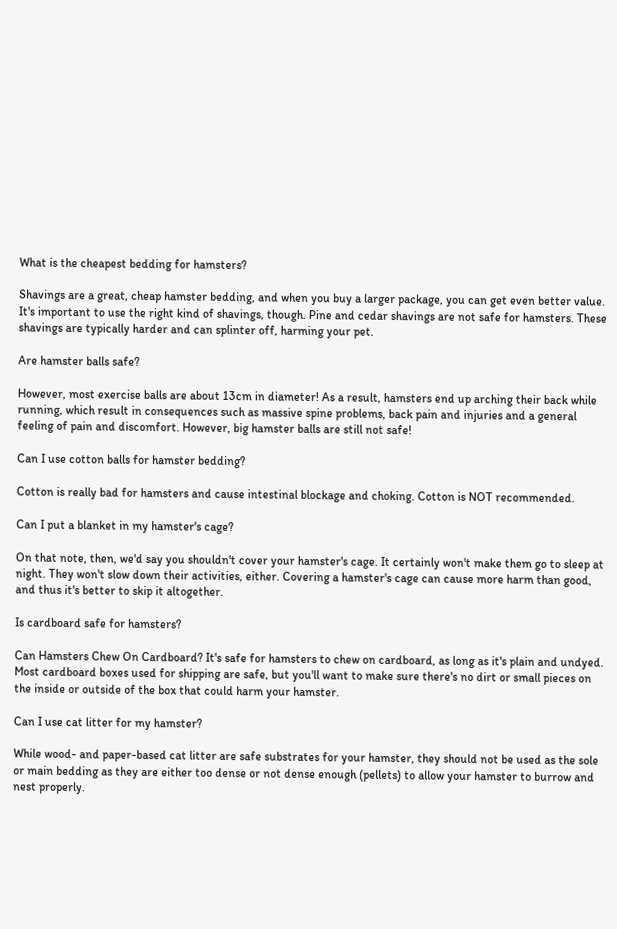What is the cheapest bedding for hamsters?

Shavings are a great, cheap hamster bedding, and when you buy a larger package, you can get even better value. It's important to use the right kind of shavings, though. Pine and cedar shavings are not safe for hamsters. These shavings are typically harder and can splinter off, harming your pet.

Are hamster balls safe?

However, most exercise balls are about 13cm in diameter! As a result, hamsters end up arching their back while running, which result in consequences such as massive spine problems, back pain and injuries and a general feeling of pain and discomfort. However, big hamster balls are still not safe!

Can I use cotton balls for hamster bedding?

Cotton is really bad for hamsters and cause intestinal blockage and choking. Cotton is NOT recommended.

Can I put a blanket in my hamster's cage?

On that note, then, we'd say you shouldn't cover your hamster's cage. It certainly won't make them go to sleep at night. They won't slow down their activities, either. Covering a hamster's cage can cause more harm than good, and thus it's better to skip it altogether.

Is cardboard safe for hamsters?

Can Hamsters Chew On Cardboard? It's safe for hamsters to chew on cardboard, as long as it's plain and undyed. Most cardboard boxes used for shipping are safe, but you'll want to make sure there's no dirt or small pieces on the inside or outside of the box that could harm your hamster.

Can I use cat litter for my hamster?

While wood- and paper-based cat litter are safe substrates for your hamster, they should not be used as the sole or main bedding as they are either too dense or not dense enough (pellets) to allow your hamster to burrow and nest properly.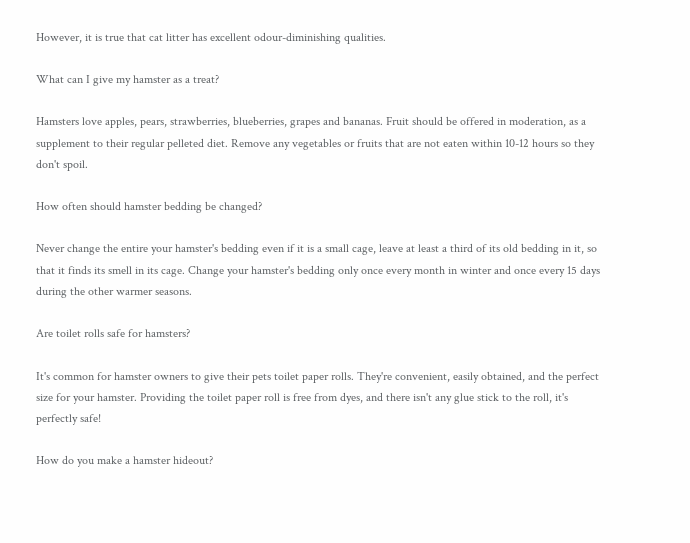However, it is true that cat litter has excellent odour-diminishing qualities.

What can I give my hamster as a treat?

Hamsters love apples, pears, strawberries, blueberries, grapes and bananas. Fruit should be offered in moderation, as a supplement to their regular pelleted diet. Remove any vegetables or fruits that are not eaten within 10-12 hours so they don't spoil.

How often should hamster bedding be changed?

Never change the entire your hamster's bedding even if it is a small cage, leave at least a third of its old bedding in it, so that it finds its smell in its cage. Change your hamster's bedding only once every month in winter and once every 15 days during the other warmer seasons.

Are toilet rolls safe for hamsters?

It's common for hamster owners to give their pets toilet paper rolls. They're convenient, easily obtained, and the perfect size for your hamster. Providing the toilet paper roll is free from dyes, and there isn't any glue stick to the roll, it's perfectly safe!

How do you make a hamster hideout?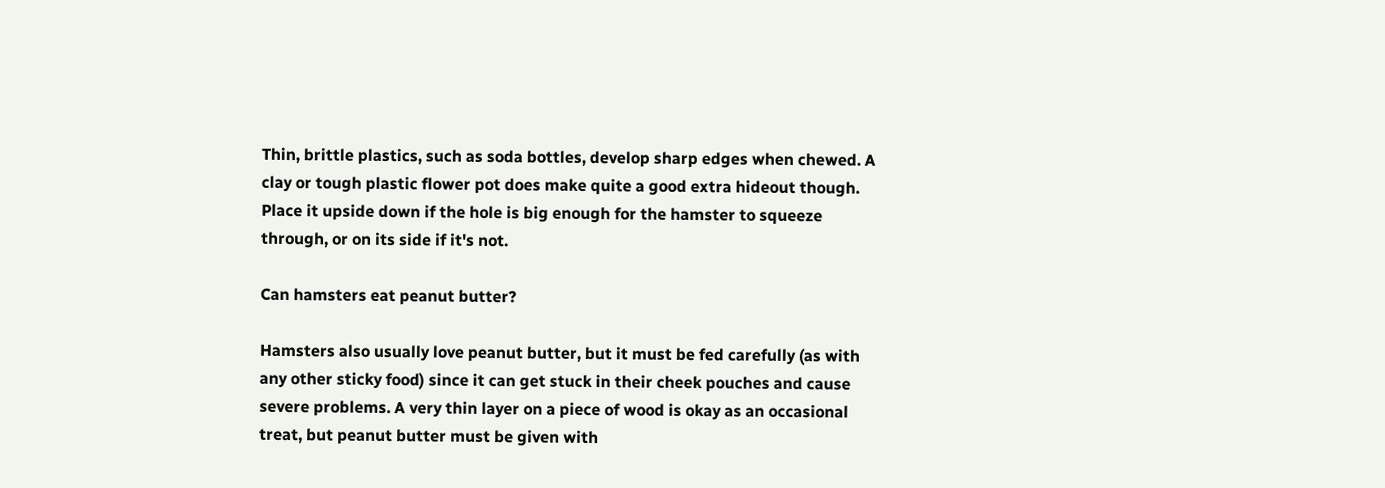Thin, brittle plastics, such as soda bottles, develop sharp edges when chewed. A clay or tough plastic flower pot does make quite a good extra hideout though. Place it upside down if the hole is big enough for the hamster to squeeze through, or on its side if it's not.

Can hamsters eat peanut butter?

Hamsters also usually love peanut butter, but it must be fed carefully (as with any other sticky food) since it can get stuck in their cheek pouches and cause severe problems. A very thin layer on a piece of wood is okay as an occasional treat, but peanut butter must be given with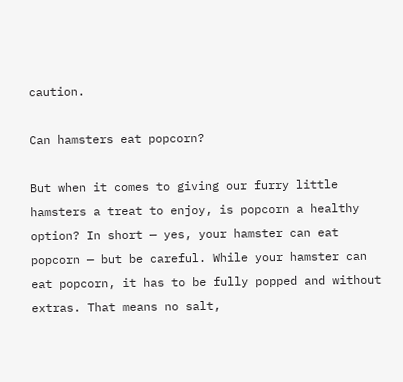caution.

Can hamsters eat popcorn?

But when it comes to giving our furry little hamsters a treat to enjoy, is popcorn a healthy option? In short — yes, your hamster can eat popcorn — but be careful. While your hamster can eat popcorn, it has to be fully popped and without extras. That means no salt,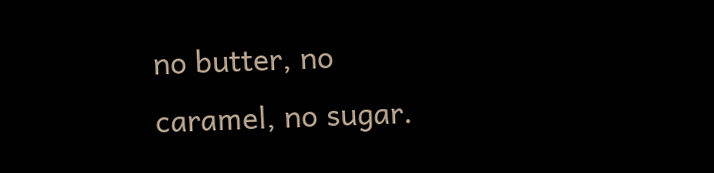no butter, no caramel, no sugar.